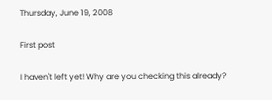Thursday, June 19, 2008

First post

I haven't left yet! Why are you checking this already?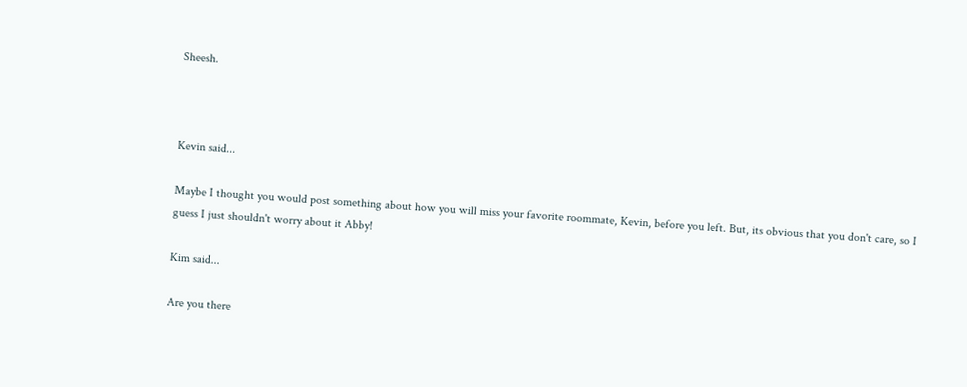Sheesh.



Kevin said...

Maybe I thought you would post something about how you will miss your favorite roommate, Kevin, before you left. But, its obvious that you don't care, so I guess I just shouldn't worry about it Abby!

Kim said...

Are you there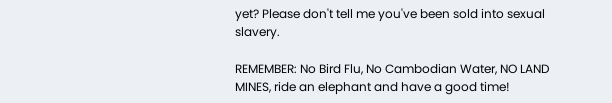yet? Please don't tell me you've been sold into sexual slavery.

REMEMBER: No Bird Flu, No Cambodian Water, NO LAND MINES, ride an elephant and have a good time!